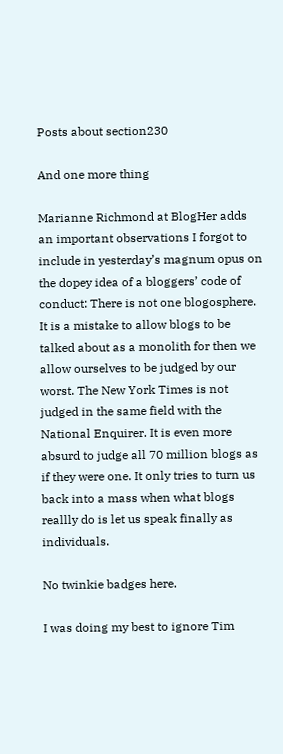Posts about section230

And one more thing

Marianne Richmond at BlogHer adds an important observations I forgot to include in yesterday’s magnum opus on the dopey idea of a bloggers’ code of conduct: There is not one blogosphere. It is a mistake to allow blogs to be talked about as a monolith for then we allow ourselves to be judged by our worst. The New York Times is not judged in the same field with the National Enquirer. It is even more absurd to judge all 70 million blogs as if they were one. It only tries to turn us back into a mass when what blogs reallly do is let us speak finally as individuals.

No twinkie badges here.

I was doing my best to ignore Tim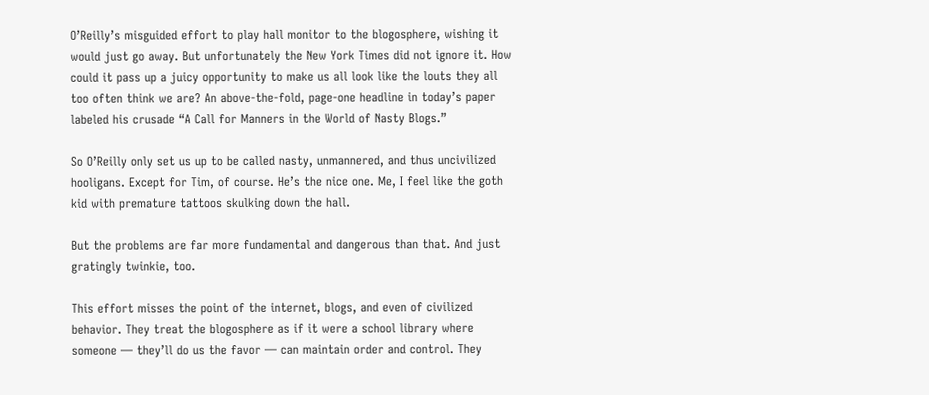O’Reilly’s misguided effort to play hall monitor to the blogosphere, wishing it would just go away. But unfortunately the New York Times did not ignore it. How could it pass up a juicy opportunity to make us all look like the louts they all too often think we are? An above-the-fold, page-one headline in today’s paper labeled his crusade “A Call for Manners in the World of Nasty Blogs.”

So O’Reilly only set us up to be called nasty, unmannered, and thus uncivilized hooligans. Except for Tim, of course. He’s the nice one. Me, I feel like the goth kid with premature tattoos skulking down the hall.

But the problems are far more fundamental and dangerous than that. And just gratingly twinkie, too.

This effort misses the point of the internet, blogs, and even of civilized behavior. They treat the blogosphere as if it were a school library where someone — they’ll do us the favor — can maintain order and control. They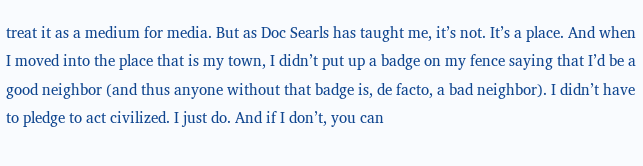treat it as a medium for media. But as Doc Searls has taught me, it’s not. It’s a place. And when I moved into the place that is my town, I didn’t put up a badge on my fence saying that I’d be a good neighbor (and thus anyone without that badge is, de facto, a bad neighbor). I didn’t have to pledge to act civilized. I just do. And if I don’t, you can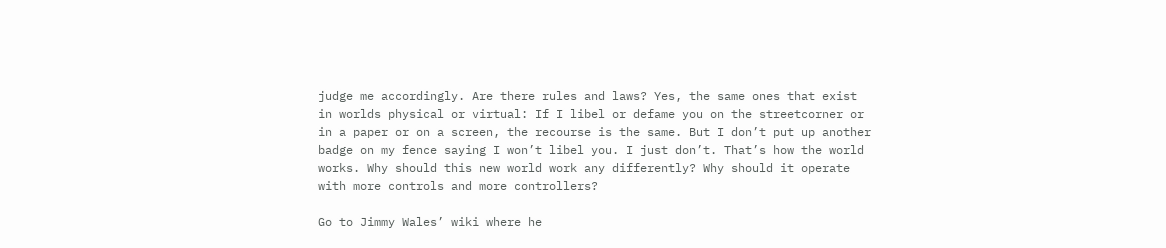judge me accordingly. Are there rules and laws? Yes, the same ones that exist in worlds physical or virtual: If I libel or defame you on the streetcorner or in a paper or on a screen, the recourse is the same. But I don’t put up another badge on my fence saying I won’t libel you. I just don’t. That’s how the world works. Why should this new world work any differently? Why should it operate with more controls and more controllers?

Go to Jimmy Wales’ wiki where he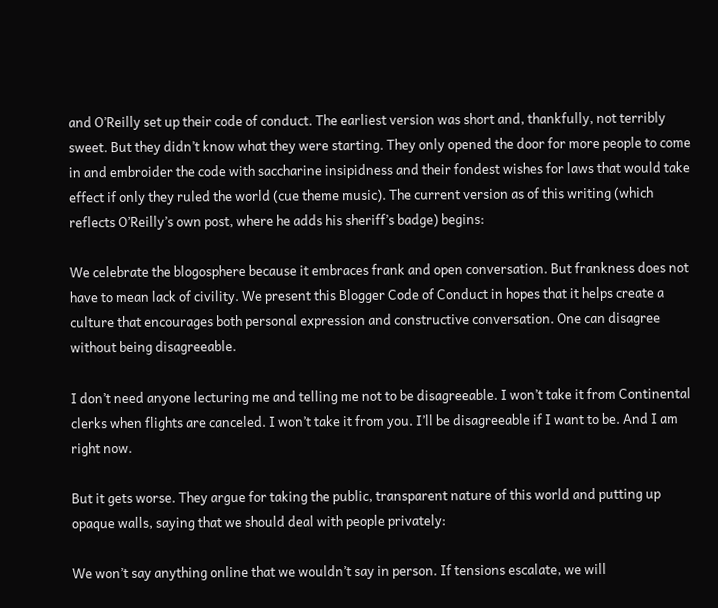and O’Reilly set up their code of conduct. The earliest version was short and, thankfully, not terribly sweet. But they didn’t know what they were starting. They only opened the door for more people to come in and embroider the code with saccharine insipidness and their fondest wishes for laws that would take effect if only they ruled the world (cue theme music). The current version as of this writing (which reflects O’Reilly’s own post, where he adds his sheriff’s badge) begins:

We celebrate the blogosphere because it embraces frank and open conversation. But frankness does not have to mean lack of civility. We present this Blogger Code of Conduct in hopes that it helps create a culture that encourages both personal expression and constructive conversation. One can disagree without being disagreeable.

I don’t need anyone lecturing me and telling me not to be disagreeable. I won’t take it from Continental clerks when flights are canceled. I won’t take it from you. I’ll be disagreeable if I want to be. And I am right now.

But it gets worse. They argue for taking the public, transparent nature of this world and putting up opaque walls, saying that we should deal with people privately:

We won’t say anything online that we wouldn’t say in person. If tensions escalate, we will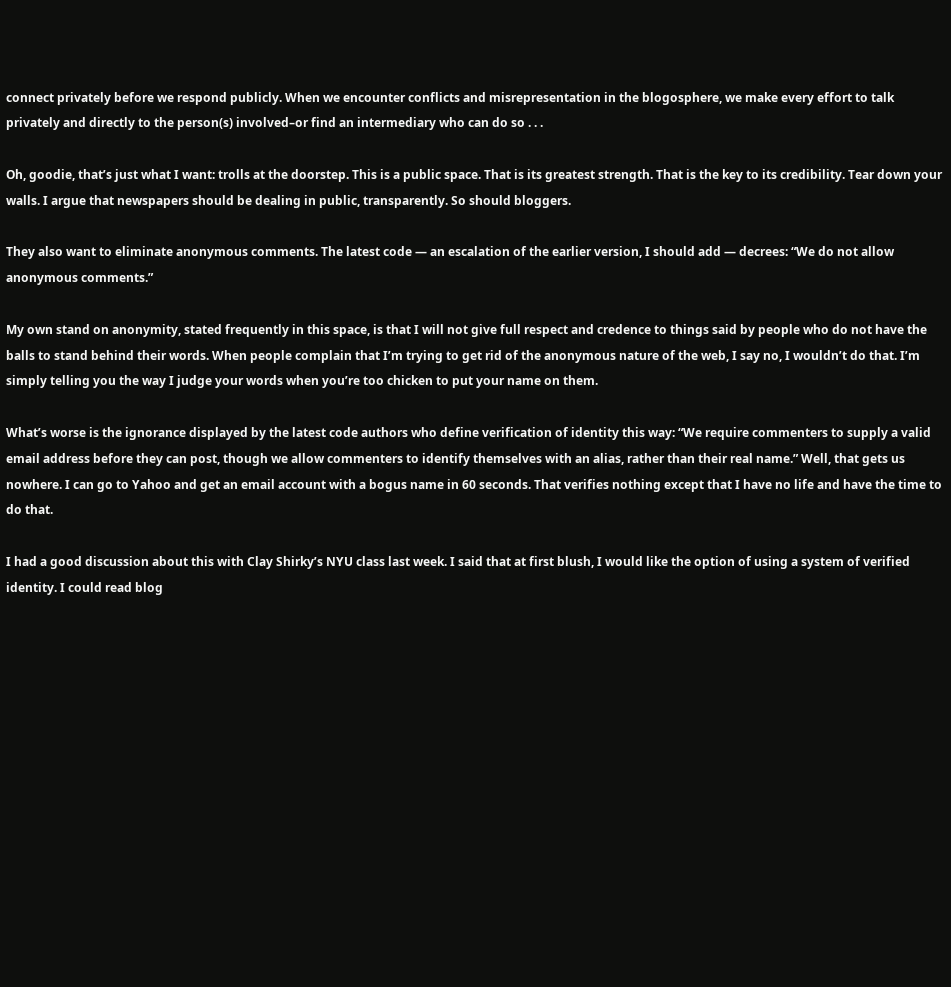connect privately before we respond publicly. When we encounter conflicts and misrepresentation in the blogosphere, we make every effort to talk privately and directly to the person(s) involved–or find an intermediary who can do so . . .

Oh, goodie, that’s just what I want: trolls at the doorstep. This is a public space. That is its greatest strength. That is the key to its credibility. Tear down your walls. I argue that newspapers should be dealing in public, transparently. So should bloggers.

They also want to eliminate anonymous comments. The latest code — an escalation of the earlier version, I should add — decrees: “We do not allow anonymous comments.”

My own stand on anonymity, stated frequently in this space, is that I will not give full respect and credence to things said by people who do not have the balls to stand behind their words. When people complain that I’m trying to get rid of the anonymous nature of the web, I say no, I wouldn’t do that. I’m simply telling you the way I judge your words when you’re too chicken to put your name on them.

What’s worse is the ignorance displayed by the latest code authors who define verification of identity this way: “We require commenters to supply a valid email address before they can post, though we allow commenters to identify themselves with an alias, rather than their real name.” Well, that gets us nowhere. I can go to Yahoo and get an email account with a bogus name in 60 seconds. That verifies nothing except that I have no life and have the time to do that.

I had a good discussion about this with Clay Shirky’s NYU class last week. I said that at first blush, I would like the option of using a system of verified identity. I could read blog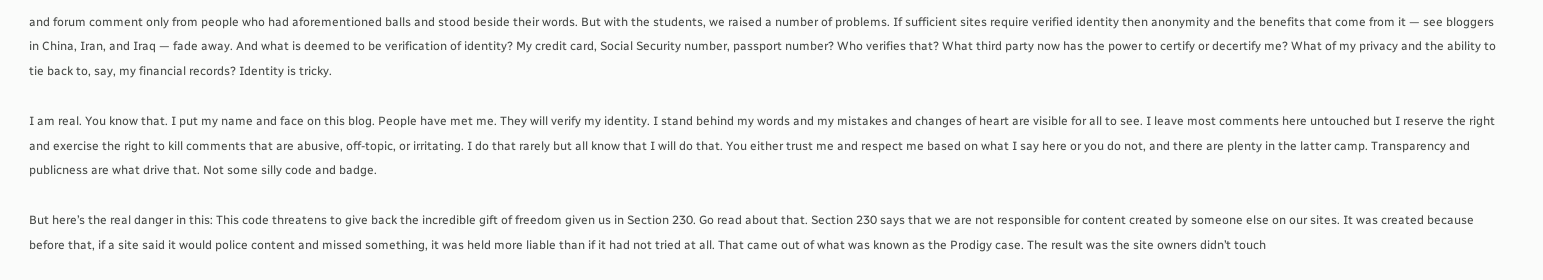and forum comment only from people who had aforementioned balls and stood beside their words. But with the students, we raised a number of problems. If sufficient sites require verified identity then anonymity and the benefits that come from it — see bloggers in China, Iran, and Iraq — fade away. And what is deemed to be verification of identity? My credit card, Social Security number, passport number? Who verifies that? What third party now has the power to certify or decertify me? What of my privacy and the ability to tie back to, say, my financial records? Identity is tricky.

I am real. You know that. I put my name and face on this blog. People have met me. They will verify my identity. I stand behind my words and my mistakes and changes of heart are visible for all to see. I leave most comments here untouched but I reserve the right and exercise the right to kill comments that are abusive, off-topic, or irritating. I do that rarely but all know that I will do that. You either trust me and respect me based on what I say here or you do not, and there are plenty in the latter camp. Transparency and publicness are what drive that. Not some silly code and badge.

But here’s the real danger in this: This code threatens to give back the incredible gift of freedom given us in Section 230. Go read about that. Section 230 says that we are not responsible for content created by someone else on our sites. It was created because before that, if a site said it would police content and missed something, it was held more liable than if it had not tried at all. That came out of what was known as the Prodigy case. The result was the site owners didn’t touch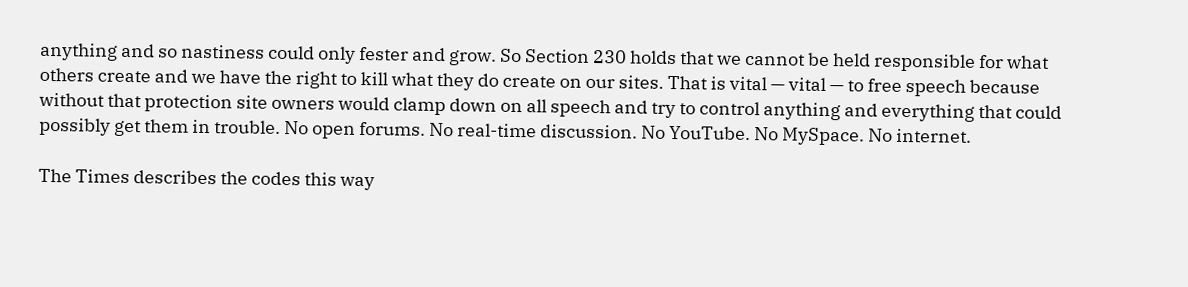anything and so nastiness could only fester and grow. So Section 230 holds that we cannot be held responsible for what others create and we have the right to kill what they do create on our sites. That is vital — vital — to free speech because without that protection site owners would clamp down on all speech and try to control anything and everything that could possibly get them in trouble. No open forums. No real-time discussion. No YouTube. No MySpace. No internet.

The Times describes the codes this way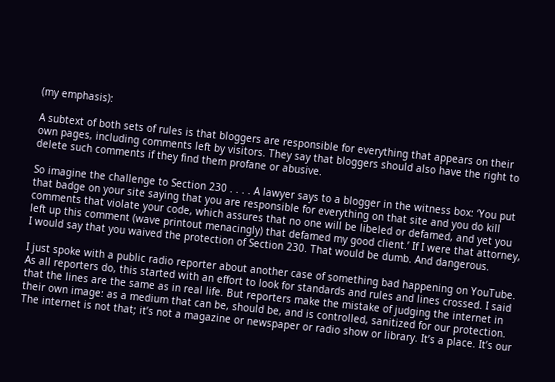(my emphasis):

A subtext of both sets of rules is that bloggers are responsible for everything that appears on their own pages, including comments left by visitors. They say that bloggers should also have the right to delete such comments if they find them profane or abusive.

So imagine the challenge to Section 230 . . . . A lawyer says to a blogger in the witness box: ‘You put that badge on your site saying that you are responsible for everything on that site and you do kill comments that violate your code, which assures that no one will be libeled or defamed, and yet you left up this comment (wave printout menacingly) that defamed my good client.’ If I were that attorney, I would say that you waived the protection of Section 230. That would be dumb. And dangerous.

I just spoke with a public radio reporter about another case of something bad happening on YouTube. As all reporters do, this started with an effort to look for standards and rules and lines crossed. I said that the lines are the same as in real life. But reporters make the mistake of judging the internet in their own image: as a medium that can be, should be, and is controlled, sanitized for our protection. The internet is not that; it’s not a magazine or newspaper or radio show or library. It’s a place. It’s our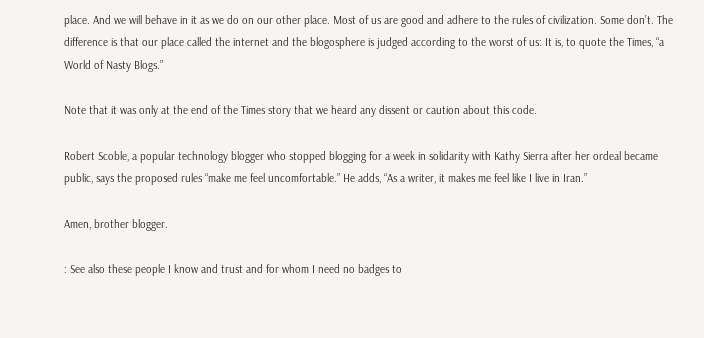place. And we will behave in it as we do on our other place. Most of us are good and adhere to the rules of civilization. Some don’t. The difference is that our place called the internet and the blogosphere is judged according to the worst of us: It is, to quote the Times, “a World of Nasty Blogs.”

Note that it was only at the end of the Times story that we heard any dissent or caution about this code.

Robert Scoble, a popular technology blogger who stopped blogging for a week in solidarity with Kathy Sierra after her ordeal became public, says the proposed rules “make me feel uncomfortable.” He adds, “As a writer, it makes me feel like I live in Iran.”

Amen, brother blogger.

: See also these people I know and trust and for whom I need no badges to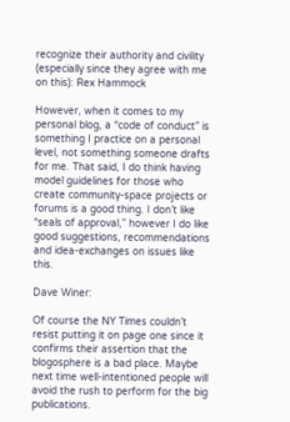recognize their authority and civility (especially since they agree with me on this): Rex Hammock

However, when it comes to my personal blog, a “code of conduct” is something I practice on a personal level, not something someone drafts for me. That said, I do think having model guidelines for those who create community-space projects or forums is a good thing. I don’t like “seals of approval,” however I do like good suggestions, recommendations and idea-exchanges on issues like this.

Dave Winer:

Of course the NY Times couldn’t resist putting it on page one since it confirms their assertion that the blogosphere is a bad place. Maybe next time well-intentioned people will avoid the rush to perform for the big publications.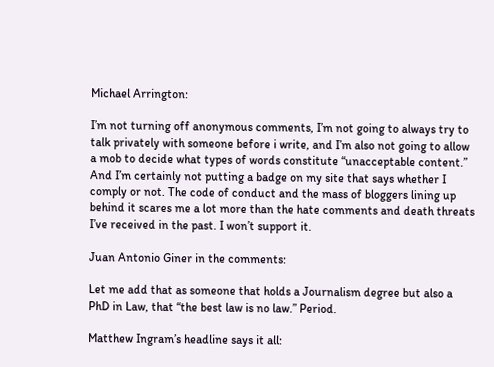Michael Arrington:

I’m not turning off anonymous comments, I’m not going to always try to talk privately with someone before i write, and I’m also not going to allow a mob to decide what types of words constitute “unacceptable content.” And I’m certainly not putting a badge on my site that says whether I comply or not. The code of conduct and the mass of bloggers lining up behind it scares me a lot more than the hate comments and death threats I’ve received in the past. I won’t support it.

Juan Antonio Giner in the comments:

Let me add that as someone that holds a Journalism degree but also a PhD in Law, that “the best law is no law.” Period.

Matthew Ingram’s headline says it all: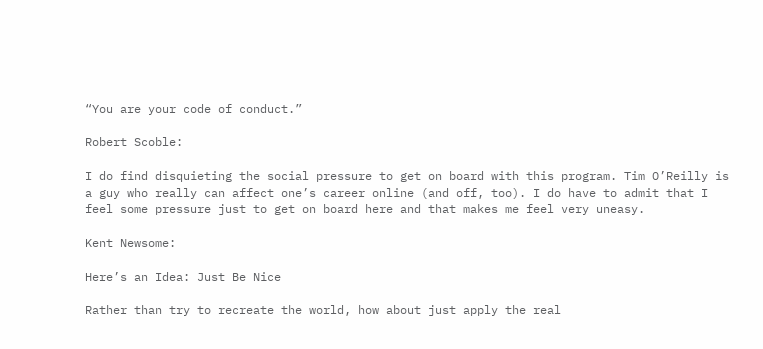“You are your code of conduct.”

Robert Scoble:

I do find disquieting the social pressure to get on board with this program. Tim O’Reilly is a guy who really can affect one’s career online (and off, too). I do have to admit that I feel some pressure just to get on board here and that makes me feel very uneasy.

Kent Newsome:

Here’s an Idea: Just Be Nice

Rather than try to recreate the world, how about just apply the real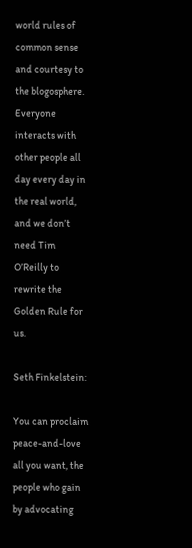world rules of common sense and courtesy to the blogosphere. Everyone interacts with other people all day every day in the real world, and we don’t need Tim O’Reilly to rewrite the Golden Rule for us.

Seth Finkelstein:

You can proclaim peace-and-love all you want, the people who gain by advocating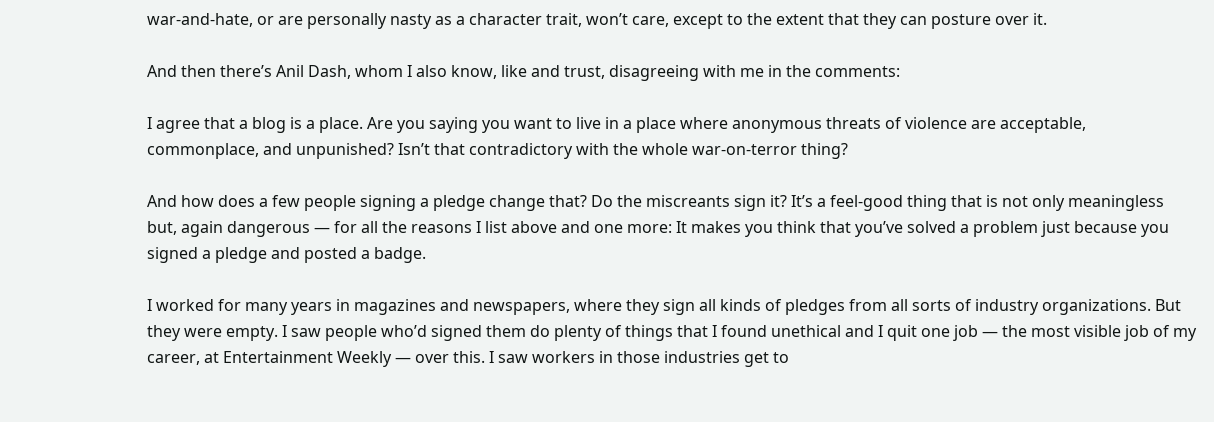war-and-hate, or are personally nasty as a character trait, won’t care, except to the extent that they can posture over it.

And then there’s Anil Dash, whom I also know, like and trust, disagreeing with me in the comments:

I agree that a blog is a place. Are you saying you want to live in a place where anonymous threats of violence are acceptable, commonplace, and unpunished? Isn’t that contradictory with the whole war-on-terror thing?

And how does a few people signing a pledge change that? Do the miscreants sign it? It’s a feel-good thing that is not only meaningless but, again dangerous — for all the reasons I list above and one more: It makes you think that you’ve solved a problem just because you signed a pledge and posted a badge.

I worked for many years in magazines and newspapers, where they sign all kinds of pledges from all sorts of industry organizations. But they were empty. I saw people who’d signed them do plenty of things that I found unethical and I quit one job — the most visible job of my career, at Entertainment Weekly — over this. I saw workers in those industries get to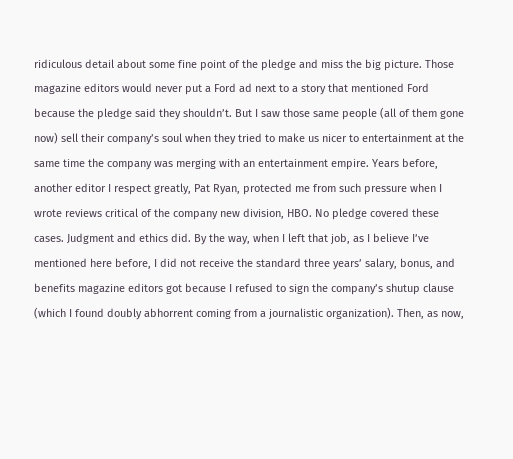ridiculous detail about some fine point of the pledge and miss the big picture. Those magazine editors would never put a Ford ad next to a story that mentioned Ford because the pledge said they shouldn’t. But I saw those same people (all of them gone now) sell their company’s soul when they tried to make us nicer to entertainment at the same time the company was merging with an entertainment empire. Years before, another editor I respect greatly, Pat Ryan, protected me from such pressure when I wrote reviews critical of the company new division, HBO. No pledge covered these cases. Judgment and ethics did. By the way, when I left that job, as I believe I’ve mentioned here before, I did not receive the standard three years’ salary, bonus, and benefits magazine editors got because I refused to sign the company’s shutup clause (which I found doubly abhorrent coming from a journalistic organization). Then, as now,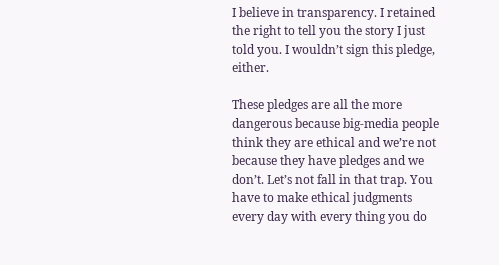I believe in transparency. I retained the right to tell you the story I just told you. I wouldn’t sign this pledge, either.

These pledges are all the more dangerous because big-media people think they are ethical and we’re not because they have pledges and we don’t. Let’s not fall in that trap. You have to make ethical judgments every day with every thing you do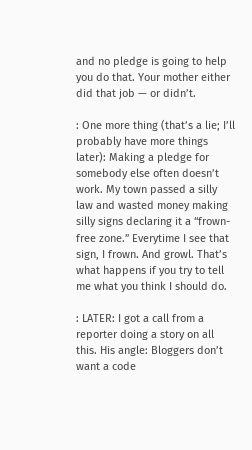and no pledge is going to help you do that. Your mother either did that job — or didn’t.

: One more thing (that’s a lie; I’ll probably have more things later): Making a pledge for somebody else often doesn’t work. My town passed a silly law and wasted money making silly signs declaring it a “frown-free zone.” Everytime I see that sign, I frown. And growl. That’s what happens if you try to tell me what you think I should do.

: LATER: I got a call from a reporter doing a story on all this. His angle: Bloggers don’t want a code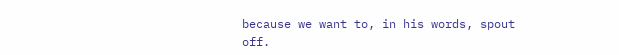because we want to, in his words, spout off.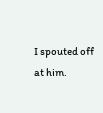I spouted off at him.